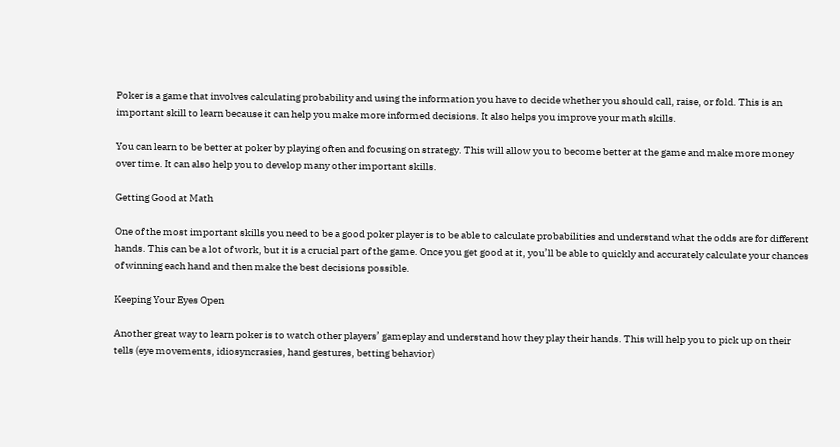Poker is a game that involves calculating probability and using the information you have to decide whether you should call, raise, or fold. This is an important skill to learn because it can help you make more informed decisions. It also helps you improve your math skills.

You can learn to be better at poker by playing often and focusing on strategy. This will allow you to become better at the game and make more money over time. It can also help you to develop many other important skills.

Getting Good at Math

One of the most important skills you need to be a good poker player is to be able to calculate probabilities and understand what the odds are for different hands. This can be a lot of work, but it is a crucial part of the game. Once you get good at it, you’ll be able to quickly and accurately calculate your chances of winning each hand and then make the best decisions possible.

Keeping Your Eyes Open

Another great way to learn poker is to watch other players’ gameplay and understand how they play their hands. This will help you to pick up on their tells (eye movements, idiosyncrasies, hand gestures, betting behavior)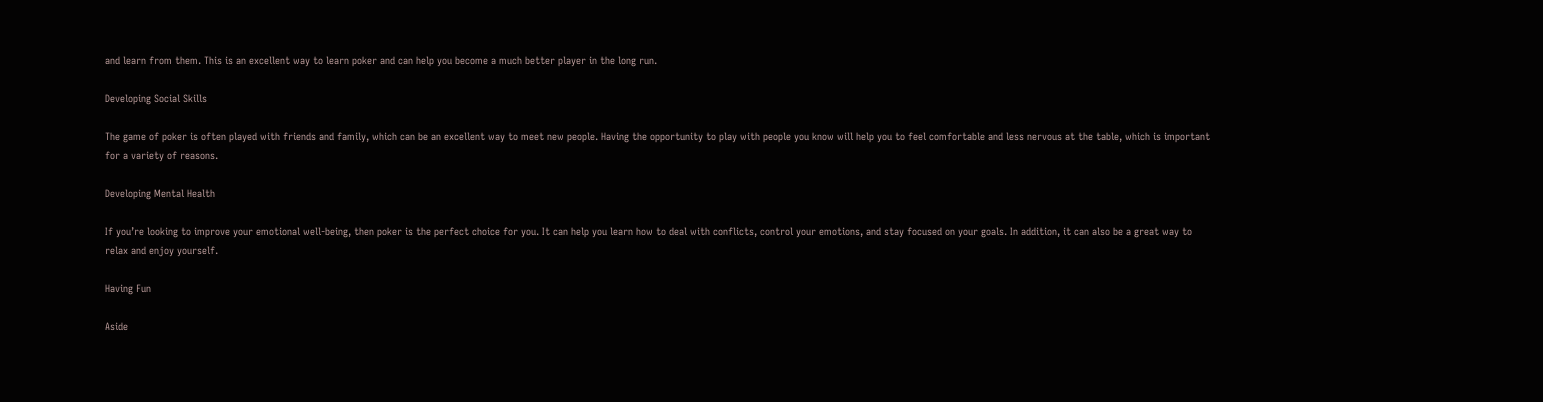and learn from them. This is an excellent way to learn poker and can help you become a much better player in the long run.

Developing Social Skills

The game of poker is often played with friends and family, which can be an excellent way to meet new people. Having the opportunity to play with people you know will help you to feel comfortable and less nervous at the table, which is important for a variety of reasons.

Developing Mental Health

If you’re looking to improve your emotional well-being, then poker is the perfect choice for you. It can help you learn how to deal with conflicts, control your emotions, and stay focused on your goals. In addition, it can also be a great way to relax and enjoy yourself.

Having Fun

Aside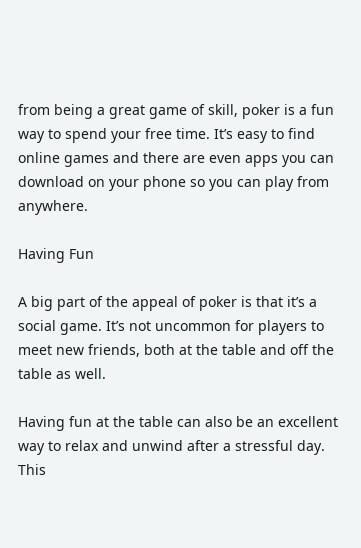from being a great game of skill, poker is a fun way to spend your free time. It’s easy to find online games and there are even apps you can download on your phone so you can play from anywhere.

Having Fun

A big part of the appeal of poker is that it’s a social game. It’s not uncommon for players to meet new friends, both at the table and off the table as well.

Having fun at the table can also be an excellent way to relax and unwind after a stressful day. This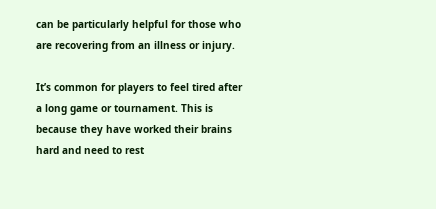can be particularly helpful for those who are recovering from an illness or injury.

It’s common for players to feel tired after a long game or tournament. This is because they have worked their brains hard and need to rest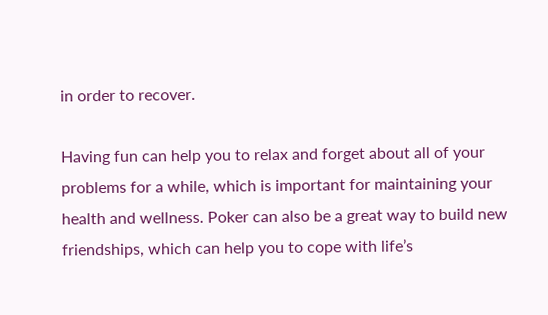in order to recover.

Having fun can help you to relax and forget about all of your problems for a while, which is important for maintaining your health and wellness. Poker can also be a great way to build new friendships, which can help you to cope with life’s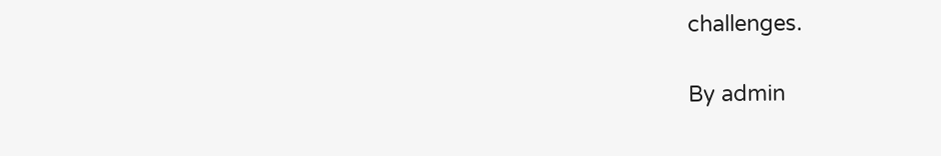challenges.

By admin